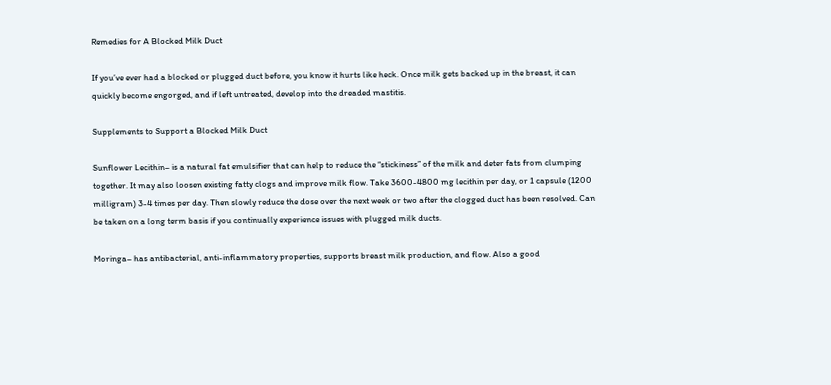Remedies for A Blocked Milk Duct

If you’ve ever had a blocked or plugged duct before, you know it hurts like heck. Once milk gets backed up in the breast, it can quickly become engorged, and if left untreated, develop into the dreaded mastitis.

Supplements to Support a Blocked Milk Duct

Sunflower Lecithin– is a natural fat emulsifier that can help to reduce the “stickiness” of the milk and deter fats from clumping together. It may also loosen existing fatty clogs and improve milk flow. Take 3600-4800 mg lecithin per day, or 1 capsule (1200 milligram) 3-4 times per day. Then slowly reduce the dose over the next week or two after the clogged duct has been resolved. Can be taken on a long term basis if you continually experience issues with plugged milk ducts.

Moringa– has antibacterial, anti-inflammatory properties, supports breast milk production, and flow. Also a good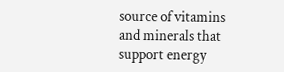source of vitamins and minerals that support energy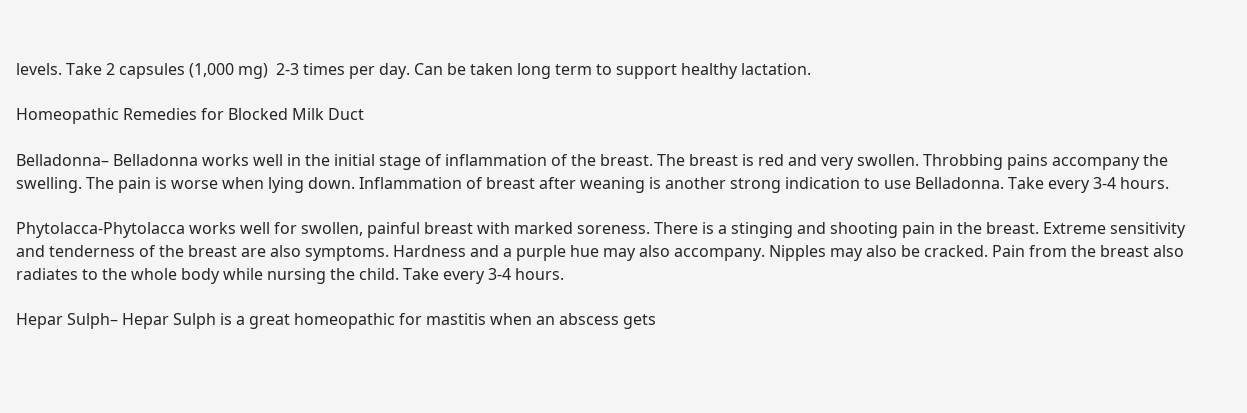levels. Take 2 capsules (1,000 mg)  2-3 times per day. Can be taken long term to support healthy lactation.

Homeopathic Remedies for Blocked Milk Duct

Belladonna– Belladonna works well in the initial stage of inflammation of the breast. The breast is red and very swollen. Throbbing pains accompany the swelling. The pain is worse when lying down. Inflammation of breast after weaning is another strong indication to use Belladonna. Take every 3-4 hours.

Phytolacca-Phytolacca works well for swollen, painful breast with marked soreness. There is a stinging and shooting pain in the breast. Extreme sensitivity and tenderness of the breast are also symptoms. Hardness and a purple hue may also accompany. Nipples may also be cracked. Pain from the breast also radiates to the whole body while nursing the child. Take every 3-4 hours.

Hepar Sulph– Hepar Sulph is a great homeopathic for mastitis when an abscess gets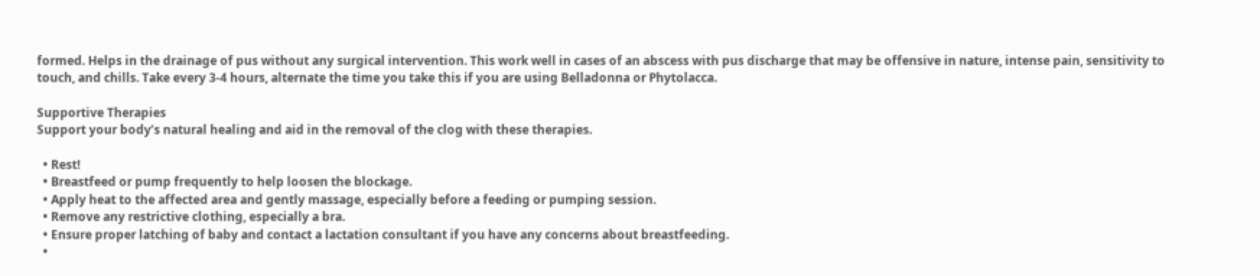formed. Helps in the drainage of pus without any surgical intervention. This work well in cases of an abscess with pus discharge that may be offensive in nature, intense pain, sensitivity to touch, and chills. Take every 3-4 hours, alternate the time you take this if you are using Belladonna or Phytolacca.

Supportive Therapies
Support your body’s natural healing and aid in the removal of the clog with these therapies.

  • Rest!
  • Breastfeed or pump frequently to help loosen the blockage.
  • Apply heat to the affected area and gently massage, especially before a feeding or pumping session.
  • Remove any restrictive clothing, especially a bra.
  • Ensure proper latching of baby and contact a lactation consultant if you have any concerns about breastfeeding.
  •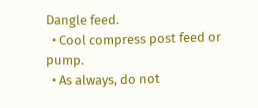Dangle feed.
  • Cool compress post feed or pump.
  • As always, do not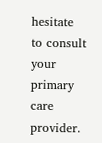hesitate to consult your primary care provider.